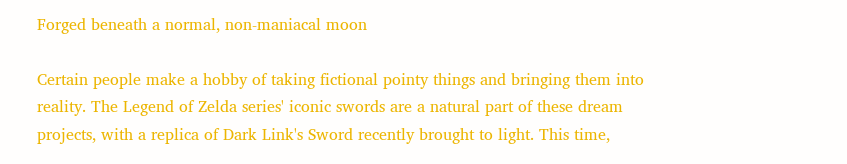Forged beneath a normal, non-maniacal moon

Certain people make a hobby of taking fictional pointy things and bringing them into reality. The Legend of Zelda series' iconic swords are a natural part of these dream projects, with a replica of Dark Link's Sword recently brought to light. This time,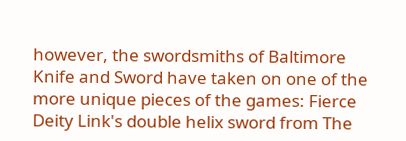however, the swordsmiths of Baltimore Knife and Sword have taken on one of the more unique pieces of the games: Fierce Deity Link's double helix sword from The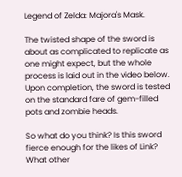Legend of Zelda: Majora's Mask.

The twisted shape of the sword is about as complicated to replicate as one might expect, but the whole process is laid out in the video below. Upon completion, the sword is tested on the standard fare of gem-filled pots and zombie heads.

So what do you think? Is this sword fierce enough for the likes of Link? What other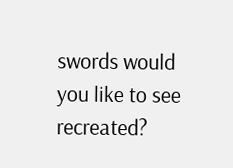swords would you like to see recreated?